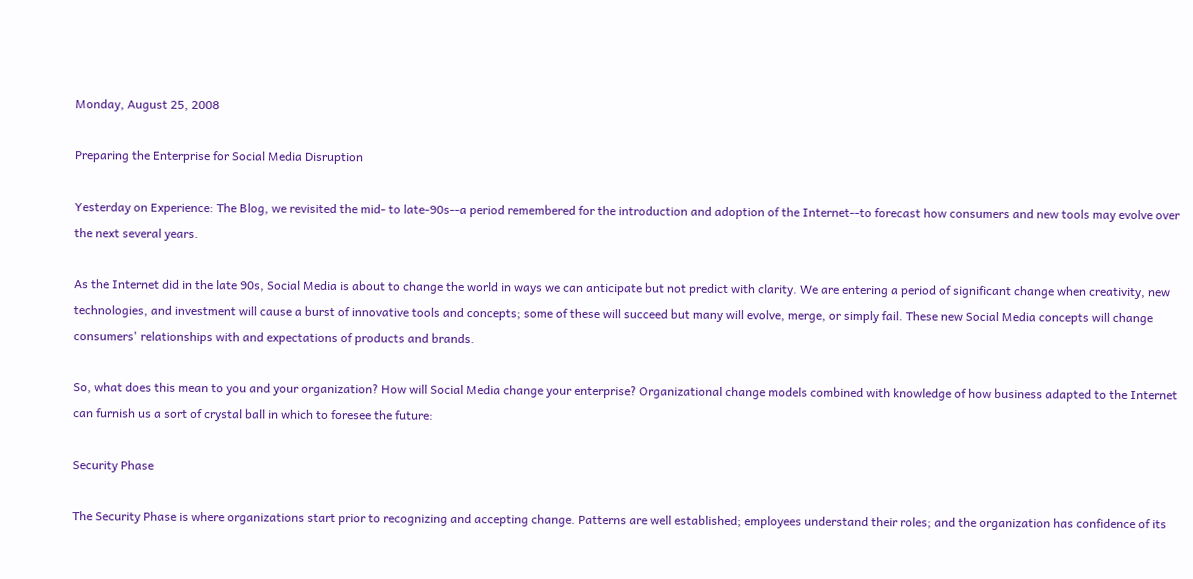Monday, August 25, 2008

Preparing the Enterprise for Social Media Disruption

Yesterday on Experience: The Blog, we revisited the mid- to late-90s--a period remembered for the introduction and adoption of the Internet--to forecast how consumers and new tools may evolve over the next several years.

As the Internet did in the late 90s, Social Media is about to change the world in ways we can anticipate but not predict with clarity. We are entering a period of significant change when creativity, new technologies, and investment will cause a burst of innovative tools and concepts; some of these will succeed but many will evolve, merge, or simply fail. These new Social Media concepts will change consumers' relationships with and expectations of products and brands.

So, what does this mean to you and your organization? How will Social Media change your enterprise? Organizational change models combined with knowledge of how business adapted to the Internet can furnish us a sort of crystal ball in which to foresee the future:

Security Phase

The Security Phase is where organizations start prior to recognizing and accepting change. Patterns are well established; employees understand their roles; and the organization has confidence of its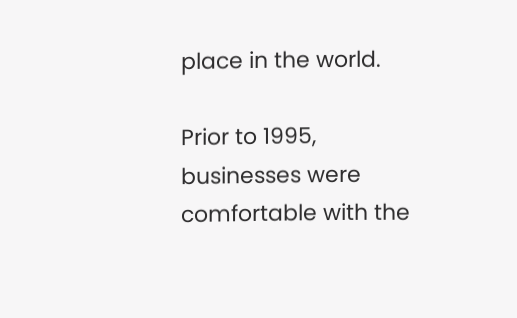place in the world.

Prior to 1995, businesses were comfortable with the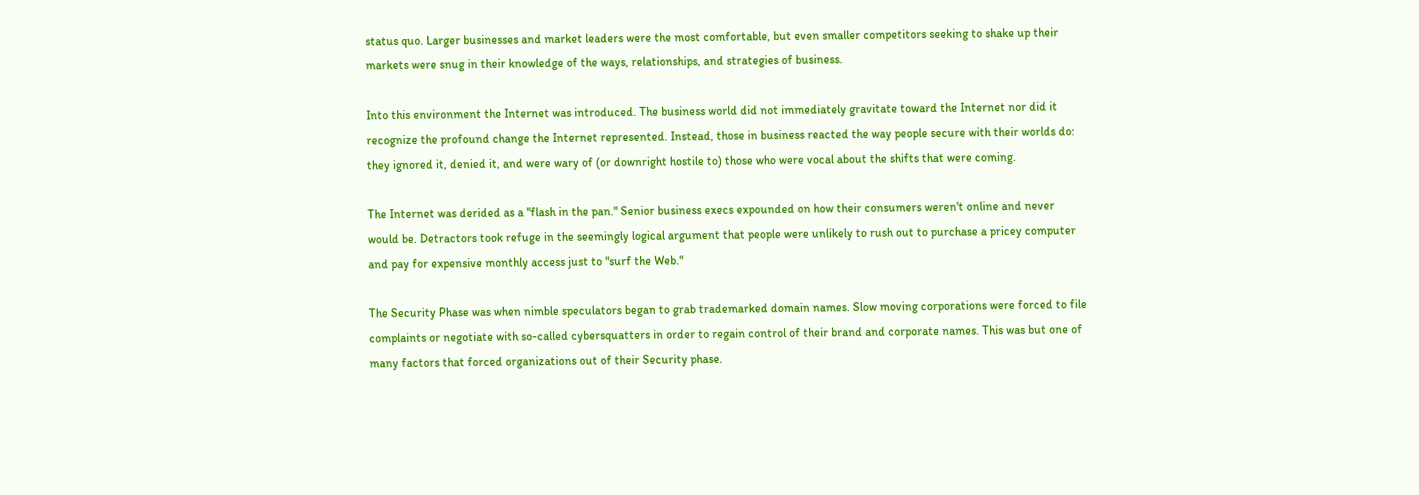status quo. Larger businesses and market leaders were the most comfortable, but even smaller competitors seeking to shake up their markets were snug in their knowledge of the ways, relationships, and strategies of business.

Into this environment the Internet was introduced. The business world did not immediately gravitate toward the Internet nor did it recognize the profound change the Internet represented. Instead, those in business reacted the way people secure with their worlds do: they ignored it, denied it, and were wary of (or downright hostile to) those who were vocal about the shifts that were coming.

The Internet was derided as a "flash in the pan." Senior business execs expounded on how their consumers weren't online and never would be. Detractors took refuge in the seemingly logical argument that people were unlikely to rush out to purchase a pricey computer and pay for expensive monthly access just to "surf the Web."

The Security Phase was when nimble speculators began to grab trademarked domain names. Slow moving corporations were forced to file complaints or negotiate with so-called cybersquatters in order to regain control of their brand and corporate names. This was but one of many factors that forced organizations out of their Security phase.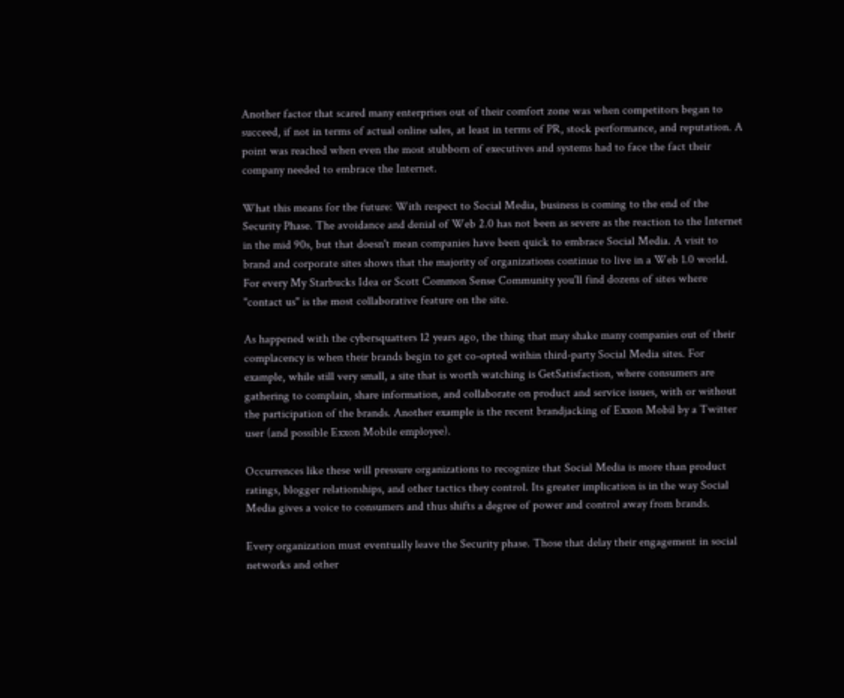Another factor that scared many enterprises out of their comfort zone was when competitors began to succeed, if not in terms of actual online sales, at least in terms of PR, stock performance, and reputation. A point was reached when even the most stubborn of executives and systems had to face the fact their company needed to embrace the Internet.

What this means for the future: With respect to Social Media, business is coming to the end of the Security Phase. The avoidance and denial of Web 2.0 has not been as severe as the reaction to the Internet in the mid 90s, but that doesn't mean companies have been quick to embrace Social Media. A visit to brand and corporate sites shows that the majority of organizations continue to live in a Web 1.0 world. For every My Starbucks Idea or Scott Common Sense Community you'll find dozens of sites where "contact us" is the most collaborative feature on the site.

As happened with the cybersquatters 12 years ago, the thing that may shake many companies out of their complacency is when their brands begin to get co-opted within third-party Social Media sites. For example, while still very small, a site that is worth watching is GetSatisfaction, where consumers are gathering to complain, share information, and collaborate on product and service issues, with or without the participation of the brands. Another example is the recent brandjacking of Exxon Mobil by a Twitter user (and possible Exxon Mobile employee).

Occurrences like these will pressure organizations to recognize that Social Media is more than product ratings, blogger relationships, and other tactics they control. Its greater implication is in the way Social Media gives a voice to consumers and thus shifts a degree of power and control away from brands.

Every organization must eventually leave the Security phase. Those that delay their engagement in social networks and other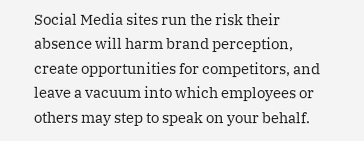Social Media sites run the risk their absence will harm brand perception, create opportunities for competitors, and leave a vacuum into which employees or others may step to speak on your behalf.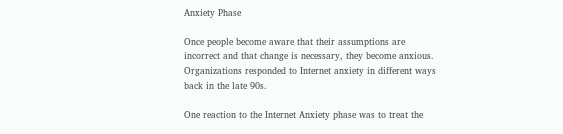Anxiety Phase

Once people become aware that their assumptions are incorrect and that change is necessary, they become anxious. Organizations responded to Internet anxiety in different ways back in the late 90s.

One reaction to the Internet Anxiety phase was to treat the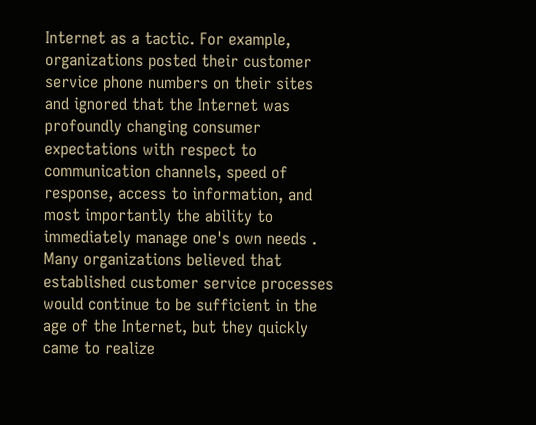Internet as a tactic. For example, organizations posted their customer service phone numbers on their sites and ignored that the Internet was profoundly changing consumer expectations with respect to communication channels, speed of response, access to information, and most importantly the ability to immediately manage one's own needs . Many organizations believed that established customer service processes would continue to be sufficient in the age of the Internet, but they quickly came to realize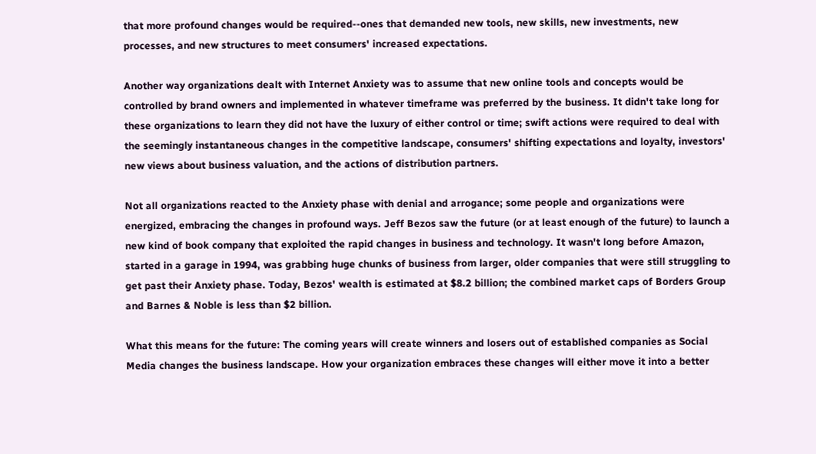that more profound changes would be required--ones that demanded new tools, new skills, new investments, new processes, and new structures to meet consumers' increased expectations.

Another way organizations dealt with Internet Anxiety was to assume that new online tools and concepts would be controlled by brand owners and implemented in whatever timeframe was preferred by the business. It didn't take long for these organizations to learn they did not have the luxury of either control or time; swift actions were required to deal with the seemingly instantaneous changes in the competitive landscape, consumers' shifting expectations and loyalty, investors' new views about business valuation, and the actions of distribution partners.

Not all organizations reacted to the Anxiety phase with denial and arrogance; some people and organizations were energized, embracing the changes in profound ways. Jeff Bezos saw the future (or at least enough of the future) to launch a new kind of book company that exploited the rapid changes in business and technology. It wasn't long before Amazon, started in a garage in 1994, was grabbing huge chunks of business from larger, older companies that were still struggling to get past their Anxiety phase. Today, Bezos' wealth is estimated at $8.2 billion; the combined market caps of Borders Group and Barnes & Noble is less than $2 billion.

What this means for the future: The coming years will create winners and losers out of established companies as Social Media changes the business landscape. How your organization embraces these changes will either move it into a better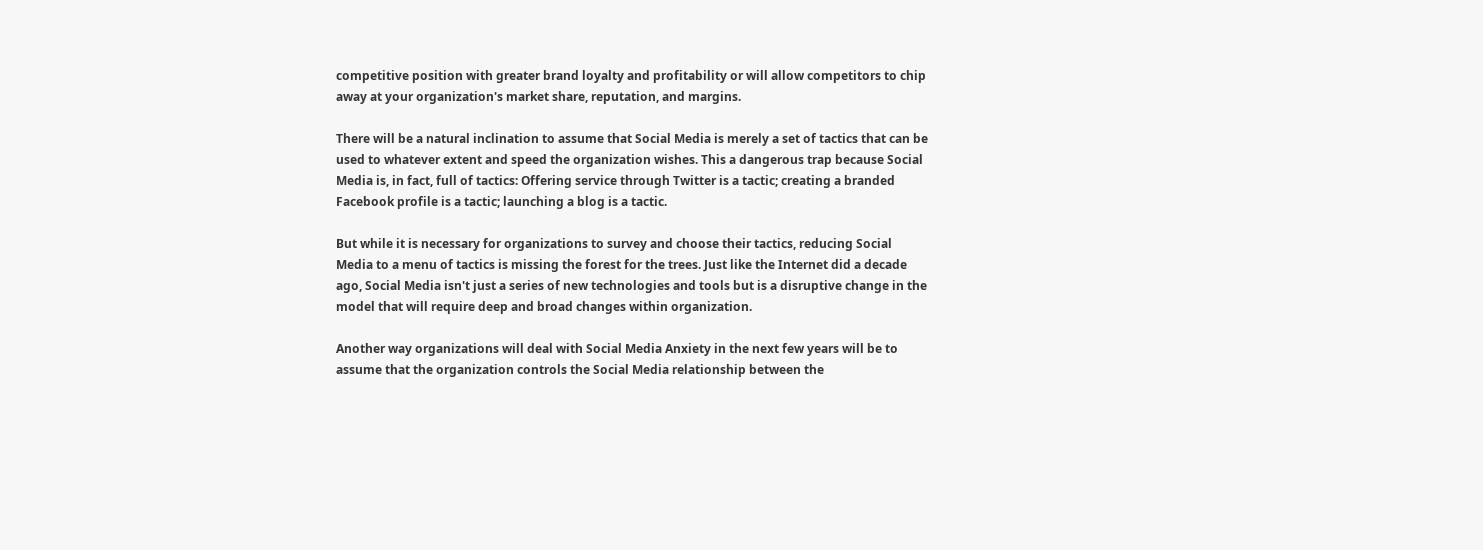competitive position with greater brand loyalty and profitability or will allow competitors to chip away at your organization's market share, reputation, and margins.

There will be a natural inclination to assume that Social Media is merely a set of tactics that can be used to whatever extent and speed the organization wishes. This a dangerous trap because Social Media is, in fact, full of tactics: Offering service through Twitter is a tactic; creating a branded Facebook profile is a tactic; launching a blog is a tactic.

But while it is necessary for organizations to survey and choose their tactics, reducing Social Media to a menu of tactics is missing the forest for the trees. Just like the Internet did a decade ago, Social Media isn't just a series of new technologies and tools but is a disruptive change in the model that will require deep and broad changes within organization.

Another way organizations will deal with Social Media Anxiety in the next few years will be to assume that the organization controls the Social Media relationship between the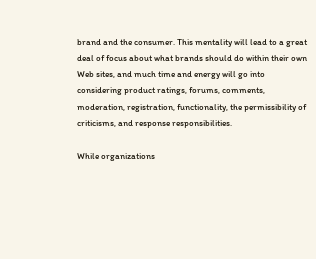brand and the consumer. This mentality will lead to a great deal of focus about what brands should do within their own Web sites, and much time and energy will go into considering product ratings, forums, comments, moderation, registration, functionality, the permissibility of criticisms, and response responsibilities.

While organizations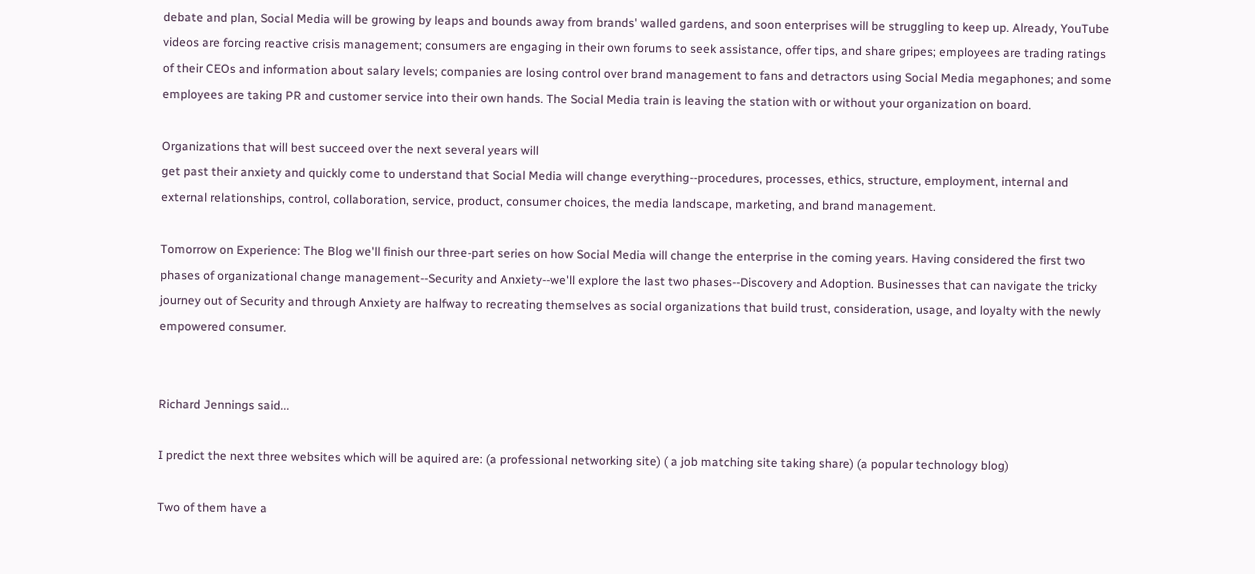debate and plan, Social Media will be growing by leaps and bounds away from brands' walled gardens, and soon enterprises will be struggling to keep up. Already, YouTube videos are forcing reactive crisis management; consumers are engaging in their own forums to seek assistance, offer tips, and share gripes; employees are trading ratings of their CEOs and information about salary levels; companies are losing control over brand management to fans and detractors using Social Media megaphones; and some employees are taking PR and customer service into their own hands. The Social Media train is leaving the station with or without your organization on board.

Organizations that will best succeed over the next several years will
get past their anxiety and quickly come to understand that Social Media will change everything--procedures, processes, ethics, structure, employment, internal and external relationships, control, collaboration, service, product, consumer choices, the media landscape, marketing, and brand management.

Tomorrow on Experience: The Blog we'll finish our three-part series on how Social Media will change the enterprise in the coming years. Having considered the first two phases of organizational change management--Security and Anxiety--we'll explore the last two phases--Discovery and Adoption. Businesses that can navigate the tricky journey out of Security and through Anxiety are halfway to recreating themselves as social organizations that build trust, consideration, usage, and loyalty with the newly empowered consumer.


Richard Jennings said...

I predict the next three websites which will be aquired are: (a professional networking site) ( a job matching site taking share) (a popular technology blog)

Two of them have a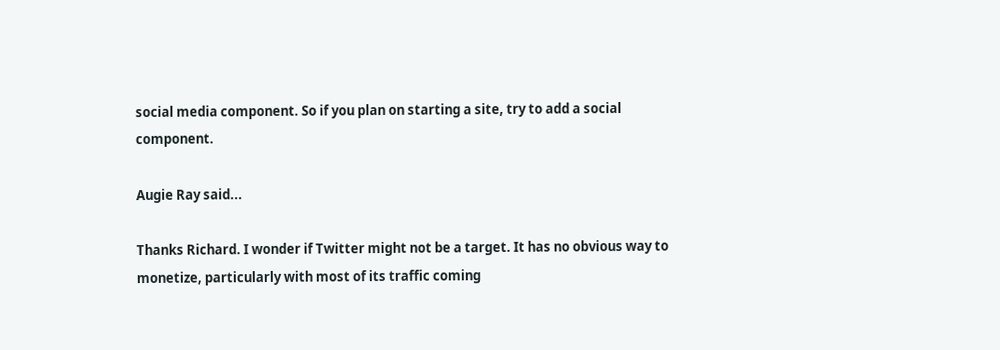social media component. So if you plan on starting a site, try to add a social component.

Augie Ray said...

Thanks Richard. I wonder if Twitter might not be a target. It has no obvious way to monetize, particularly with most of its traffic coming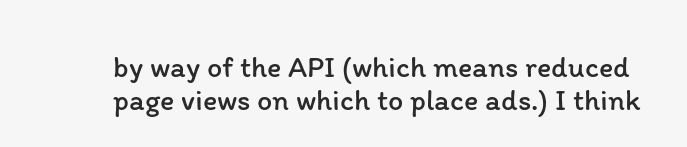by way of the API (which means reduced page views on which to place ads.) I think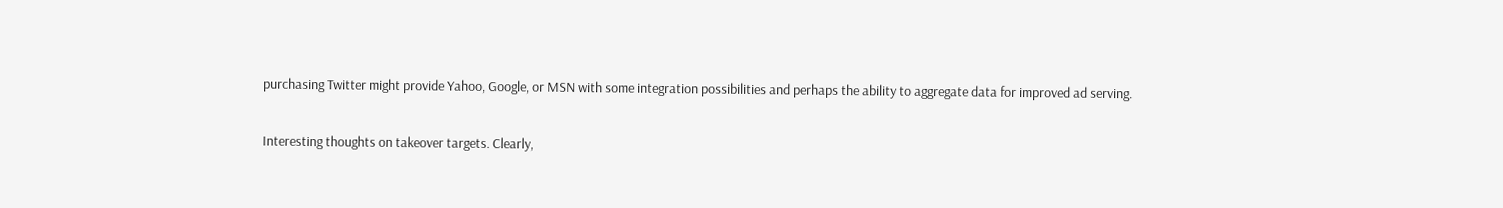purchasing Twitter might provide Yahoo, Google, or MSN with some integration possibilities and perhaps the ability to aggregate data for improved ad serving.

Interesting thoughts on takeover targets. Clearly,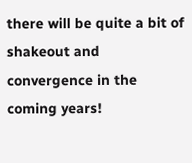there will be quite a bit of shakeout and convergence in the coming years!